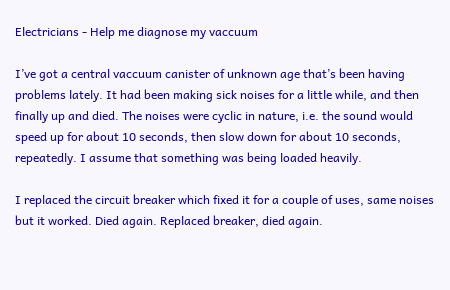Electricians - Help me diagnose my vaccuum

I’ve got a central vaccuum canister of unknown age that’s been having problems lately. It had been making sick noises for a little while, and then finally up and died. The noises were cyclic in nature, i.e. the sound would speed up for about 10 seconds, then slow down for about 10 seconds, repeatedly. I assume that something was being loaded heavily.

I replaced the circuit breaker which fixed it for a couple of uses, same noises but it worked. Died again. Replaced breaker, died again.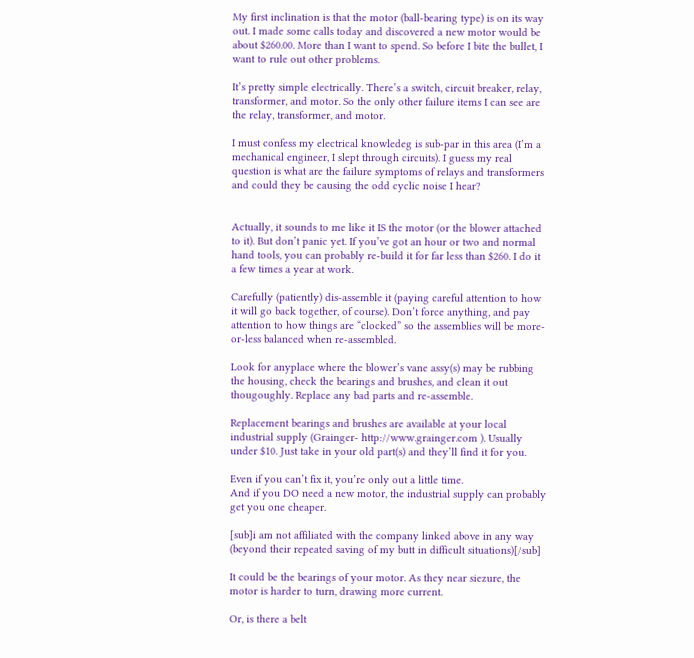My first inclination is that the motor (ball-bearing type) is on its way out. I made some calls today and discovered a new motor would be about $260.00. More than I want to spend. So before I bite the bullet, I want to rule out other problems.

It’s pretty simple electrically. There’s a switch, circuit breaker, relay, transformer, and motor. So the only other failure items I can see are the relay, transformer, and motor.

I must confess my electrical knowledeg is sub-par in this area (I’m a mechanical engineer, I slept through circuits). I guess my real question is what are the failure symptoms of relays and transformers and could they be causing the odd cyclic noise I hear?


Actually, it sounds to me like it IS the motor (or the blower attached to it). But don’t panic yet. If you’ve got an hour or two and normal hand tools, you can probably re-build it for far less than $260. I do it a few times a year at work.

Carefully (patiently) dis-assemble it (paying careful attention to how it will go back together, of course). Don’t force anything, and pay attention to how things are “clocked” so the assemblies will be more-or-less balanced when re-assembled.

Look for anyplace where the blower’s vane assy(s) may be rubbing the housing, check the bearings and brushes, and clean it out thougoughly. Replace any bad parts and re-assemble.

Replacement bearings and brushes are available at your local industrial supply (Grainger- http://www.grainger.com ). Usually under $10. Just take in your old part(s) and they’ll find it for you.

Even if you can’t fix it, you’re only out a little time.
And if you DO need a new motor, the industrial supply can probably get you one cheaper.

[sub]i am not affiliated with the company linked above in any way (beyond their repeated saving of my butt in difficult situations)[/sub]

It could be the bearings of your motor. As they near siezure, the motor is harder to turn, drawing more current.

Or, is there a belt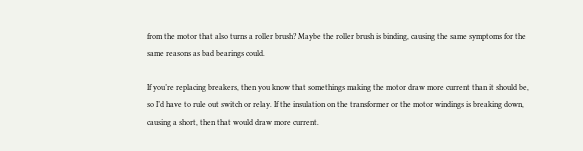from the motor that also turns a roller brush? Maybe the roller brush is binding, causing the same symptoms for the same reasons as bad bearings could.

If you’re replacing breakers, then you know that somethings making the motor draw more current than it should be, so I’d have to rule out switch or relay. If the insulation on the transformer or the motor windings is breaking down, causing a short, then that would draw more current.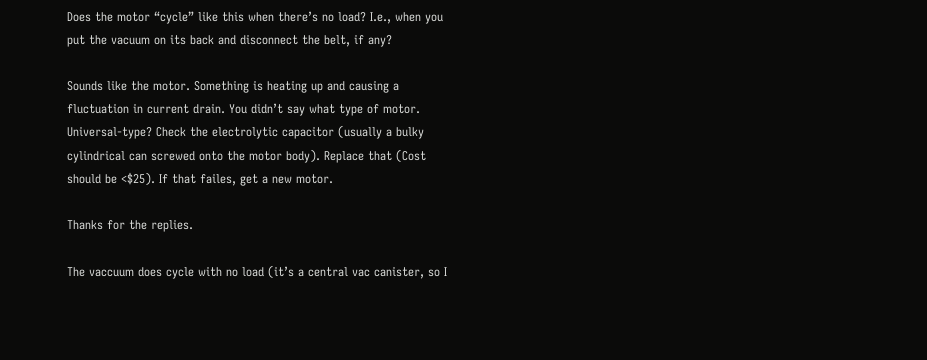Does the motor “cycle” like this when there’s no load? I.e., when you put the vacuum on its back and disconnect the belt, if any?

Sounds like the motor. Something is heating up and causing a fluctuation in current drain. You didn’t say what type of motor. Universal-type? Check the electrolytic capacitor (usually a bulky cylindrical can screwed onto the motor body). Replace that (Cost should be <$25). If that failes, get a new motor.

Thanks for the replies.

The vaccuum does cycle with no load (it’s a central vac canister, so I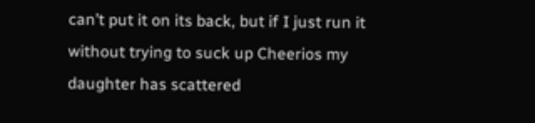can’t put it on its back, but if I just run it without trying to suck up Cheerios my daughter has scattered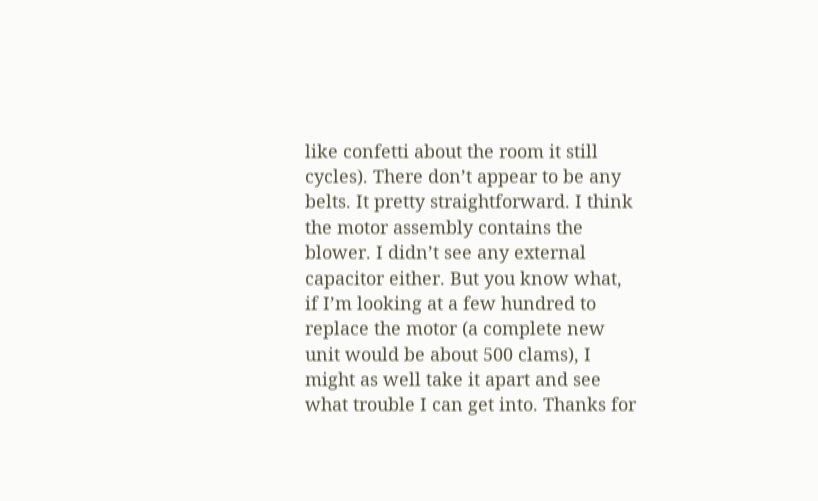like confetti about the room it still cycles). There don’t appear to be any belts. It pretty straightforward. I think the motor assembly contains the blower. I didn’t see any external capacitor either. But you know what, if I’m looking at a few hundred to replace the motor (a complete new unit would be about 500 clams), I might as well take it apart and see what trouble I can get into. Thanks for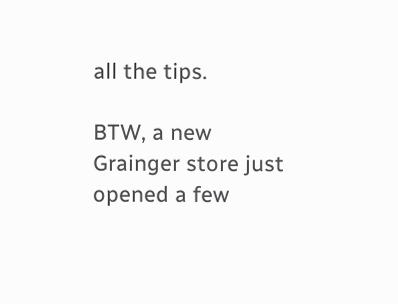all the tips.

BTW, a new Grainger store just opened a few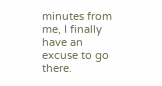minutes from me, I finally have an excuse to go there.